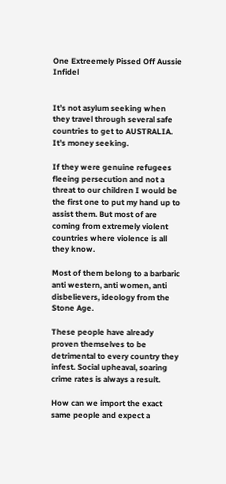One Extreemely Pissed Off Aussie Infidel


It’s not asylum seeking when they travel through several safe countries to get to AUSTRALIA. It’s money seeking.

If they were genuine refugees fleeing persecution and not a threat to our children I would be the first one to put my hand up to assist them. But most of are coming from extremely violent countries where violence is all they know.

Most of them belong to a barbaric anti western, anti women, anti disbelievers, ideology from the Stone Age.

These people have already proven themselves to be detrimental to every country they infest. Social upheaval, soaring crime rates is always a result.

How can we import the exact same people and expect a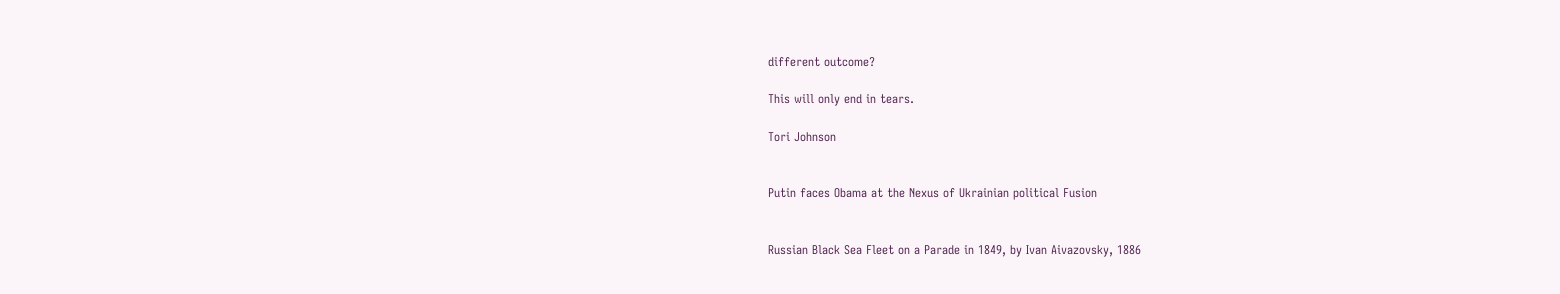different outcome?

This will only end in tears.

Tori Johnson


Putin faces Obama at the Nexus of Ukrainian political Fusion


Russian Black Sea Fleet on a Parade in 1849, by Ivan Aivazovsky, 1886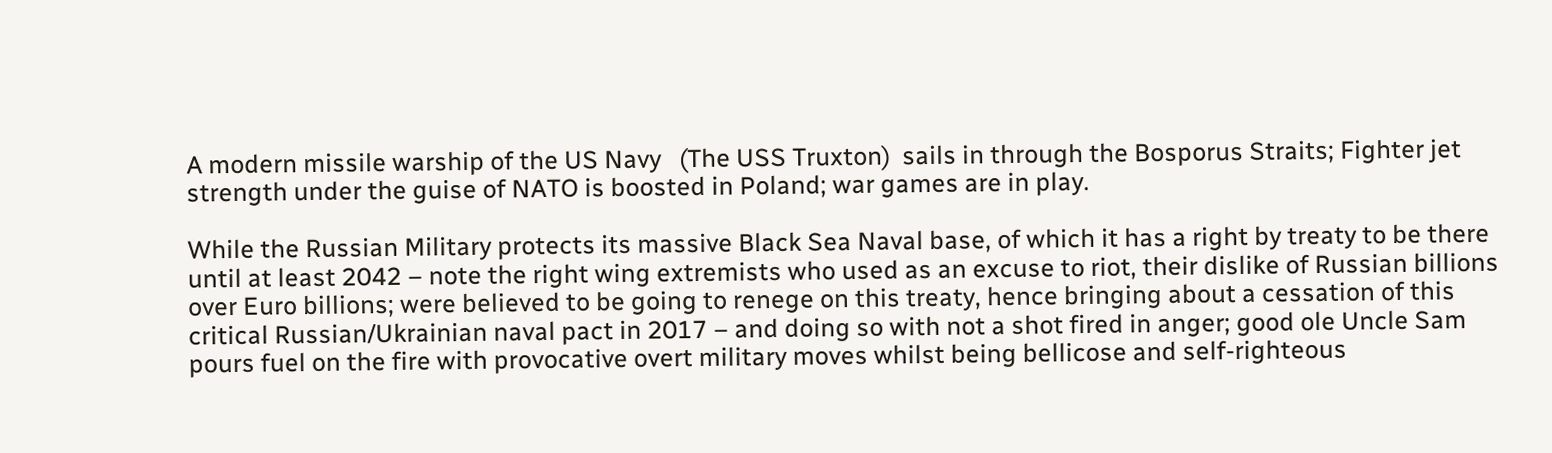A modern missile warship of the US Navy   (The USS Truxton)  sails in through the Bosporus Straits; Fighter jet strength under the guise of NATO is boosted in Poland; war games are in play.

While the Russian Military protects its massive Black Sea Naval base, of which it has a right by treaty to be there until at least 2042 – note the right wing extremists who used as an excuse to riot, their dislike of Russian billions over Euro billions; were believed to be going to renege on this treaty, hence bringing about a cessation of this critical Russian/Ukrainian naval pact in 2017 – and doing so with not a shot fired in anger; good ole Uncle Sam pours fuel on the fire with provocative overt military moves whilst being bellicose and self-righteous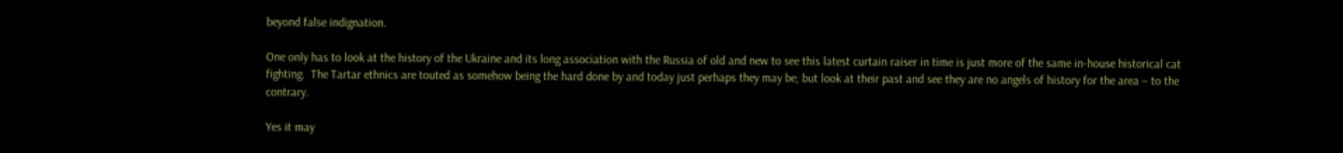beyond false indignation.

One only has to look at the history of the Ukraine and its long association with the Russia of old and new to see this latest curtain raiser in time is just more of the same in-house historical cat fighting.  The Tartar ethnics are touted as somehow being the hard done by and today just perhaps they may be; but look at their past and see they are no angels of history for the area – to the contrary.

Yes it may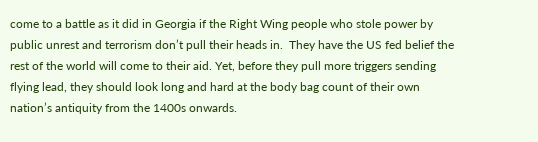come to a battle as it did in Georgia if the Right Wing people who stole power by public unrest and terrorism don’t pull their heads in.  They have the US fed belief the rest of the world will come to their aid. Yet, before they pull more triggers sending flying lead, they should look long and hard at the body bag count of their own nation’s antiquity from the 1400s onwards.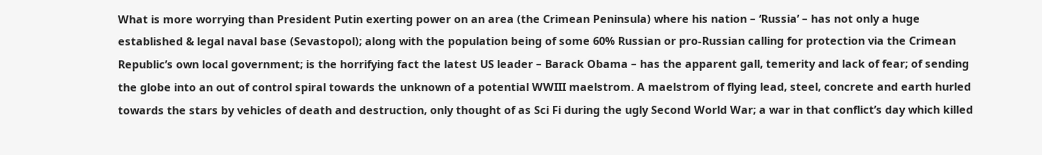What is more worrying than President Putin exerting power on an area (the Crimean Peninsula) where his nation – ‘Russia’ – has not only a huge established & legal naval base (Sevastopol); along with the population being of some 60% Russian or pro-Russian calling for protection via the Crimean Republic’s own local government; is the horrifying fact the latest US leader – Barack Obama – has the apparent gall, temerity and lack of fear; of sending the globe into an out of control spiral towards the unknown of a potential WWIII maelstrom. A maelstrom of flying lead, steel, concrete and earth hurled towards the stars by vehicles of death and destruction, only thought of as Sci Fi during the ugly Second World War; a war in that conflict’s day which killed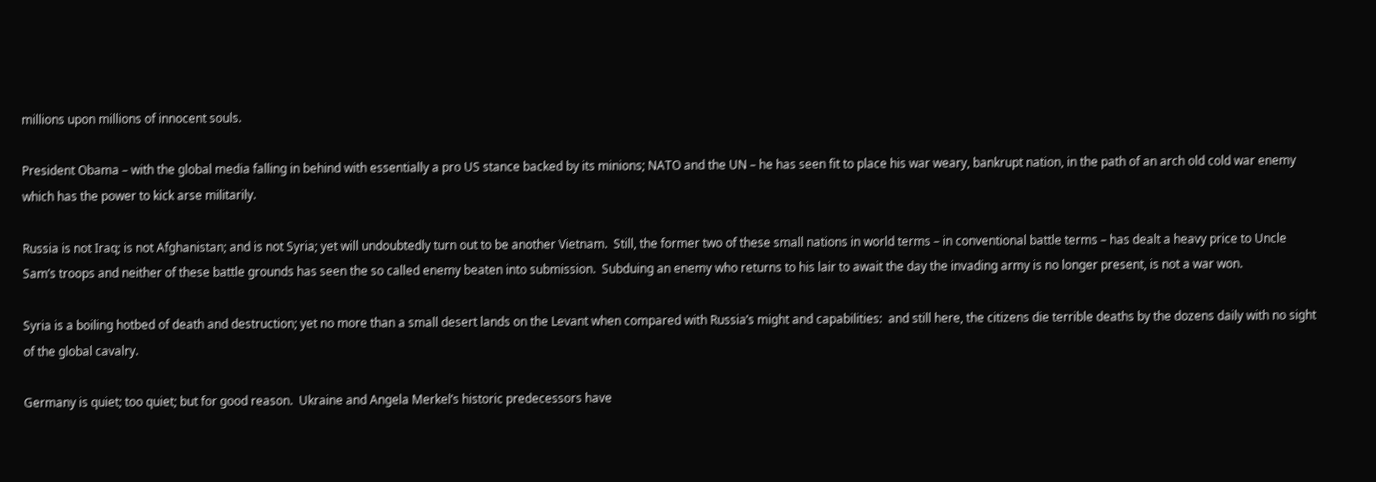millions upon millions of innocent souls.

President Obama – with the global media falling in behind with essentially a pro US stance backed by its minions; NATO and the UN – he has seen fit to place his war weary, bankrupt nation, in the path of an arch old cold war enemy which has the power to kick arse militarily.

Russia is not Iraq; is not Afghanistan; and is not Syria; yet will undoubtedly turn out to be another Vietnam.  Still, the former two of these small nations in world terms – in conventional battle terms – has dealt a heavy price to Uncle Sam’s troops and neither of these battle grounds has seen the so called enemy beaten into submission.  Subduing an enemy who returns to his lair to await the day the invading army is no longer present, is not a war won.

Syria is a boiling hotbed of death and destruction; yet no more than a small desert lands on the Levant when compared with Russia’s might and capabilities:  and still here, the citizens die terrible deaths by the dozens daily with no sight of the global cavalry.

Germany is quiet; too quiet; but for good reason.  Ukraine and Angela Merkel’s historic predecessors have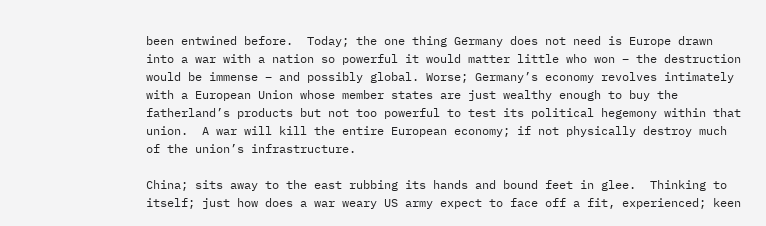been entwined before.  Today; the one thing Germany does not need is Europe drawn into a war with a nation so powerful it would matter little who won – the destruction would be immense – and possibly global. Worse; Germany’s economy revolves intimately with a European Union whose member states are just wealthy enough to buy the fatherland’s products but not too powerful to test its political hegemony within that union.  A war will kill the entire European economy; if not physically destroy much of the union’s infrastructure.

China; sits away to the east rubbing its hands and bound feet in glee.  Thinking to itself; just how does a war weary US army expect to face off a fit, experienced; keen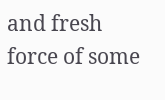and fresh force of some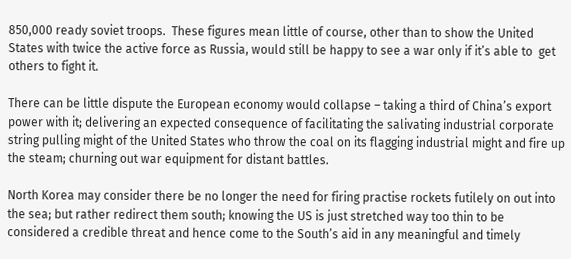850,000 ready soviet troops.  These figures mean little of course, other than to show the United States with twice the active force as Russia, would still be happy to see a war only if it’s able to  get others to fight it.

There can be little dispute the European economy would collapse – taking a third of China’s export power with it; delivering an expected consequence of facilitating the salivating industrial corporate string pulling might of the United States who throw the coal on its flagging industrial might and fire up the steam; churning out war equipment for distant battles.

North Korea may consider there be no longer the need for firing practise rockets futilely on out into the sea; but rather redirect them south; knowing the US is just stretched way too thin to be considered a credible threat and hence come to the South’s aid in any meaningful and timely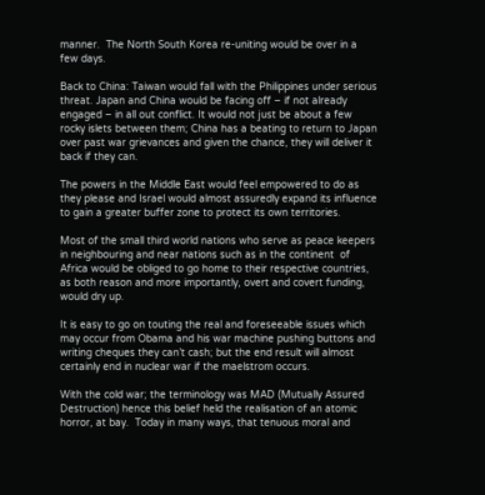manner.  The North South Korea re-uniting would be over in a few days.

Back to China: Taiwan would fall with the Philippines under serious threat. Japan and China would be facing off – if not already engaged – in all out conflict. It would not just be about a few rocky islets between them; China has a beating to return to Japan over past war grievances and given the chance, they will deliver it back if they can.

The powers in the Middle East would feel empowered to do as they please and Israel would almost assuredly expand its influence to gain a greater buffer zone to protect its own territories.

Most of the small third world nations who serve as peace keepers in neighbouring and near nations such as in the continent  of Africa would be obliged to go home to their respective countries, as both reason and more importantly, overt and covert funding, would dry up.

It is easy to go on touting the real and foreseeable issues which may occur from Obama and his war machine pushing buttons and writing cheques they can’t cash; but the end result will almost certainly end in nuclear war if the maelstrom occurs.

With the cold war; the terminology was MAD (Mutually Assured Destruction) hence this belief held the realisation of an atomic horror, at bay.  Today in many ways, that tenuous moral and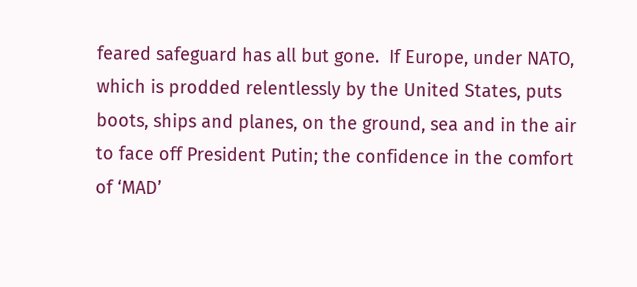feared safeguard has all but gone.  If Europe, under NATO, which is prodded relentlessly by the United States, puts boots, ships and planes, on the ground, sea and in the air to face off President Putin; the confidence in the comfort of ‘MAD’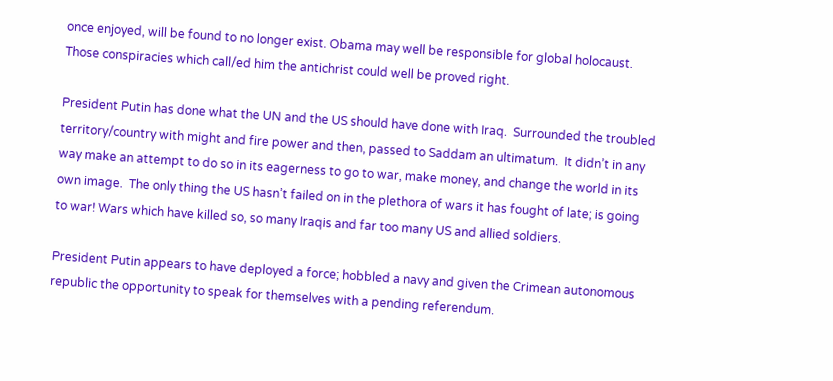once enjoyed, will be found to no longer exist. Obama may well be responsible for global holocaust.  Those conspiracies which call/ed him the antichrist could well be proved right.

President Putin has done what the UN and the US should have done with Iraq.  Surrounded the troubled territory/country with might and fire power and then, passed to Saddam an ultimatum.  It didn’t in any way make an attempt to do so in its eagerness to go to war, make money, and change the world in its own image.  The only thing the US hasn’t failed on in the plethora of wars it has fought of late; is going to war! Wars which have killed so, so many Iraqis and far too many US and allied soldiers.

President Putin appears to have deployed a force; hobbled a navy and given the Crimean autonomous republic the opportunity to speak for themselves with a pending referendum.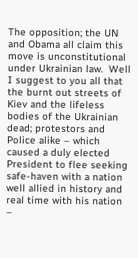The opposition; the UN and Obama all claim this move is unconstitutional under Ukrainian law.  Well I suggest to you all that the burnt out streets of Kiev and the lifeless bodies of the Ukrainian dead; protestors and Police alike – which caused a duly elected President to flee seeking safe-haven with a nation well allied in history and real time with his nation –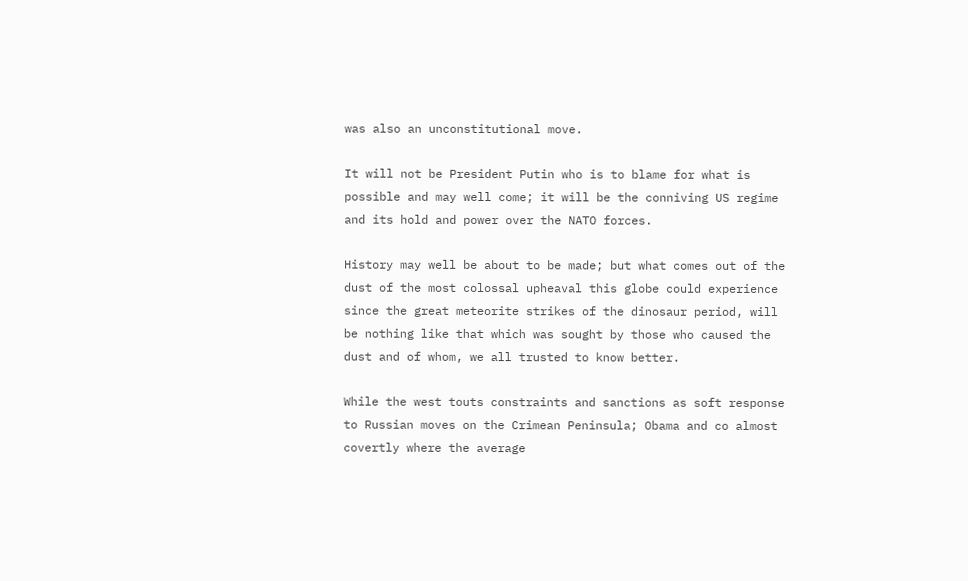was also an unconstitutional move.

It will not be President Putin who is to blame for what is possible and may well come; it will be the conniving US regime and its hold and power over the NATO forces.

History may well be about to be made; but what comes out of the dust of the most colossal upheaval this globe could experience since the great meteorite strikes of the dinosaur period, will be nothing like that which was sought by those who caused the dust and of whom, we all trusted to know better.

While the west touts constraints and sanctions as soft response to Russian moves on the Crimean Peninsula; Obama and co almost covertly where the average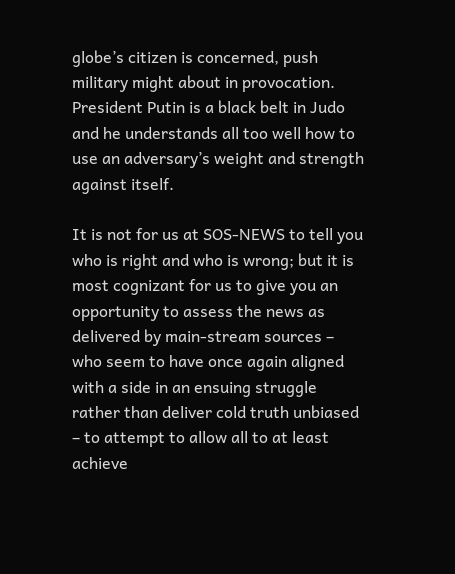globe’s citizen is concerned, push military might about in provocation.  President Putin is a black belt in Judo and he understands all too well how to use an adversary’s weight and strength against itself.

It is not for us at SOS-NEWS to tell you who is right and who is wrong; but it is most cognizant for us to give you an opportunity to assess the news as delivered by main-stream sources – who seem to have once again aligned with a side in an ensuing struggle rather than deliver cold truth unbiased – to attempt to allow all to at least achieve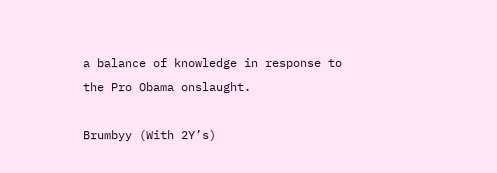a balance of knowledge in response to the Pro Obama onslaught.

Brumbyy (With 2Y’s)